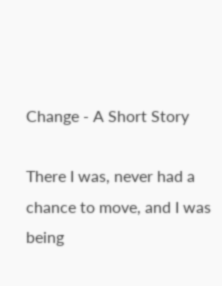Change - A Short Story

There I was, never had a chance to move, and I was being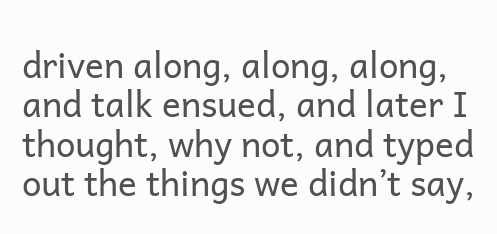driven along, along, along, and talk ensued, and later I thought, why not, and typed out the things we didn’t say,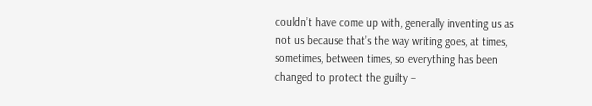couldn’t have come up with, generally inventing us as not us because that’s the way writing goes, at times, sometimes, between times, so everything has been changed to protect the guilty –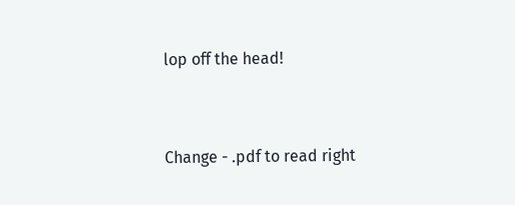lop off the head!


Change - .pdf to read right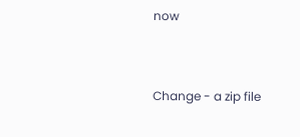now


Change - a zip file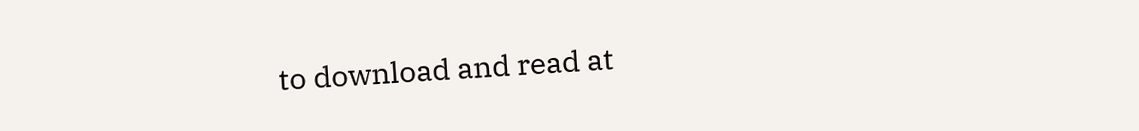to download and read at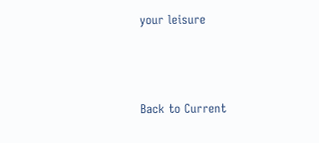your leisure



Back to Current